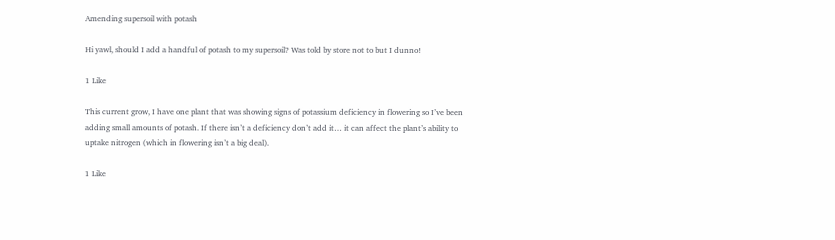Amending supersoil with potash

Hi yawl, should I add a handful of potash to my supersoil? Was told by store not to but I dunno!

1 Like

This current grow, I have one plant that was showing signs of potassium deficiency in flowering so I’ve been adding small amounts of potash. If there isn’t a deficiency don’t add it… it can affect the plant’s ability to uptake nitrogen (which in flowering isn’t a big deal).

1 Like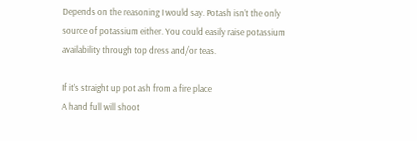Depends on the reasoning I would say. Potash isn’t the only source of potassium either. You could easily raise potassium availability through top dress and/or teas.

If it’s straight up pot ash from a fire place
A hand full will shoot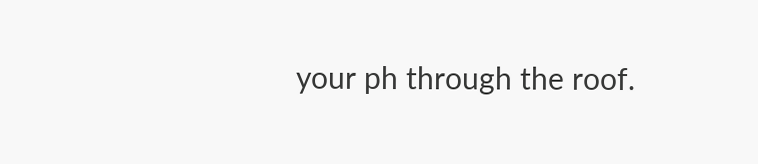your ph through the roof.